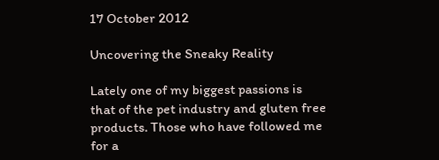17 October 2012

Uncovering the Sneaky Reality

Lately one of my biggest passions is that of the pet industry and gluten free products. Those who have followed me for a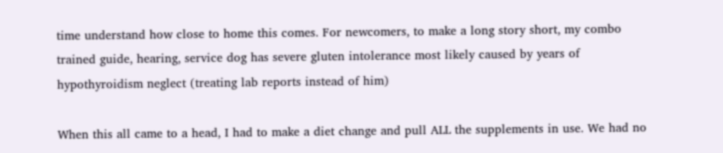time understand how close to home this comes. For newcomers, to make a long story short, my combo trained guide, hearing, service dog has severe gluten intolerance most likely caused by years of hypothyroidism neglect (treating lab reports instead of him)

When this all came to a head, I had to make a diet change and pull ALL the supplements in use. We had no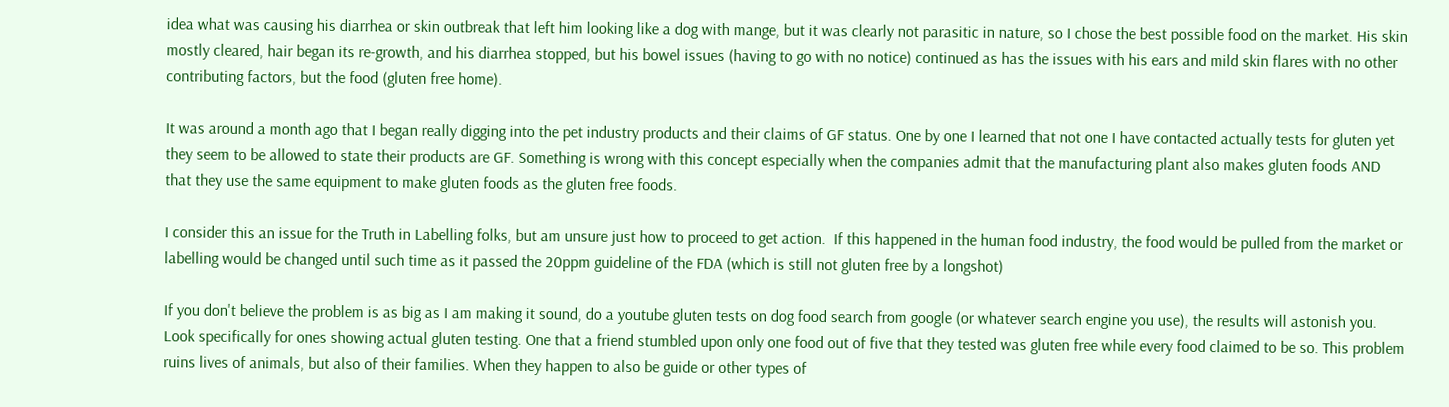idea what was causing his diarrhea or skin outbreak that left him looking like a dog with mange, but it was clearly not parasitic in nature, so I chose the best possible food on the market. His skin mostly cleared, hair began its re-growth, and his diarrhea stopped, but his bowel issues (having to go with no notice) continued as has the issues with his ears and mild skin flares with no other contributing factors, but the food (gluten free home).

It was around a month ago that I began really digging into the pet industry products and their claims of GF status. One by one I learned that not one I have contacted actually tests for gluten yet they seem to be allowed to state their products are GF. Something is wrong with this concept especially when the companies admit that the manufacturing plant also makes gluten foods AND that they use the same equipment to make gluten foods as the gluten free foods.

I consider this an issue for the Truth in Labelling folks, but am unsure just how to proceed to get action.  If this happened in the human food industry, the food would be pulled from the market or labelling would be changed until such time as it passed the 20ppm guideline of the FDA (which is still not gluten free by a longshot)

If you don't believe the problem is as big as I am making it sound, do a youtube gluten tests on dog food search from google (or whatever search engine you use), the results will astonish you. Look specifically for ones showing actual gluten testing. One that a friend stumbled upon only one food out of five that they tested was gluten free while every food claimed to be so. This problem ruins lives of animals, but also of their families. When they happen to also be guide or other types of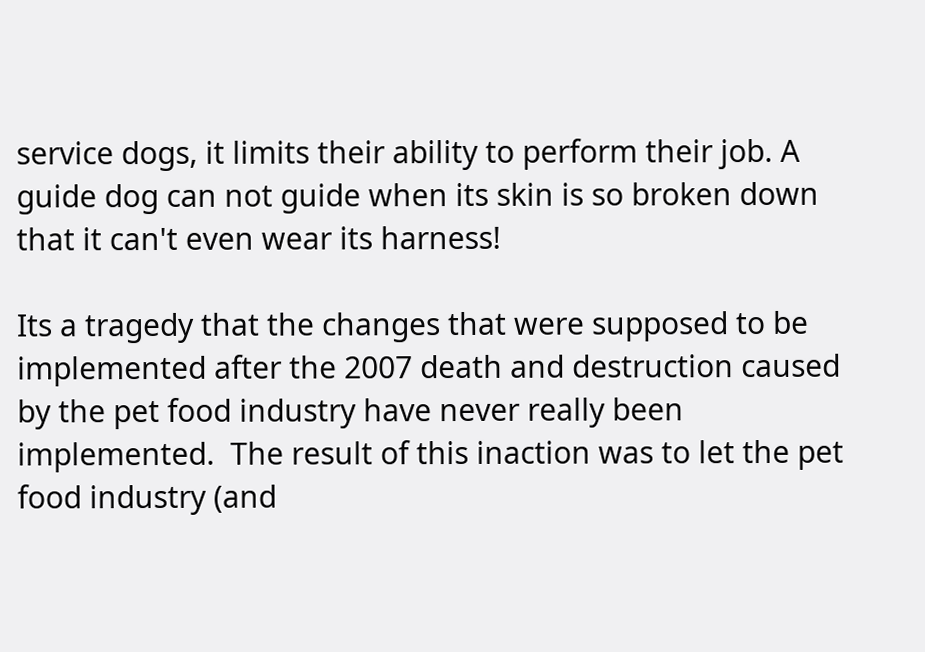service dogs, it limits their ability to perform their job. A guide dog can not guide when its skin is so broken down that it can't even wear its harness!

Its a tragedy that the changes that were supposed to be implemented after the 2007 death and destruction caused by the pet food industry have never really been implemented.  The result of this inaction was to let the pet food industry (and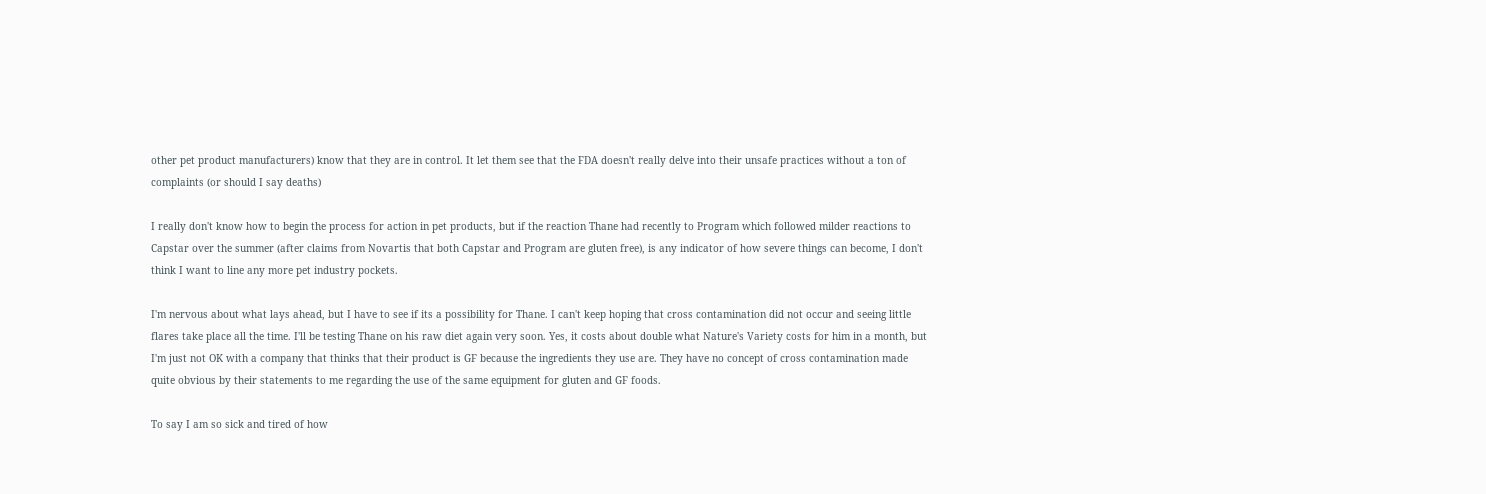other pet product manufacturers) know that they are in control. It let them see that the FDA doesn't really delve into their unsafe practices without a ton of complaints (or should I say deaths)

I really don't know how to begin the process for action in pet products, but if the reaction Thane had recently to Program which followed milder reactions to Capstar over the summer (after claims from Novartis that both Capstar and Program are gluten free), is any indicator of how severe things can become, I don't think I want to line any more pet industry pockets.

I'm nervous about what lays ahead, but I have to see if its a possibility for Thane. I can't keep hoping that cross contamination did not occur and seeing little flares take place all the time. I'll be testing Thane on his raw diet again very soon. Yes, it costs about double what Nature's Variety costs for him in a month, but I'm just not OK with a company that thinks that their product is GF because the ingredients they use are. They have no concept of cross contamination made quite obvious by their statements to me regarding the use of the same equipment for gluten and GF foods.

To say I am so sick and tired of how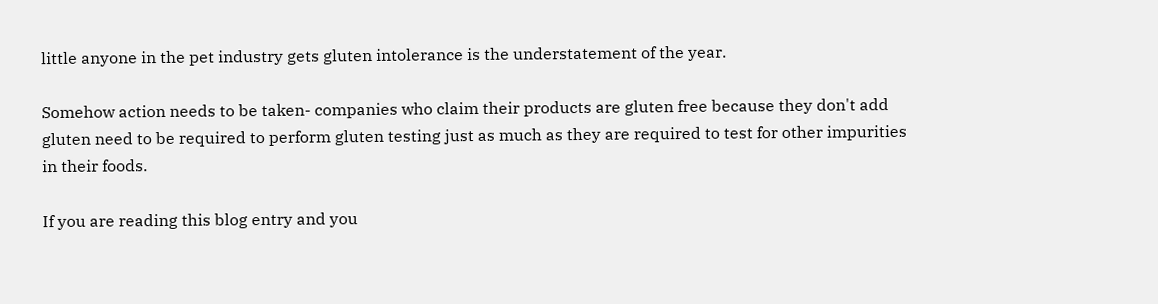little anyone in the pet industry gets gluten intolerance is the understatement of the year.

Somehow action needs to be taken- companies who claim their products are gluten free because they don't add gluten need to be required to perform gluten testing just as much as they are required to test for other impurities in their foods.

If you are reading this blog entry and you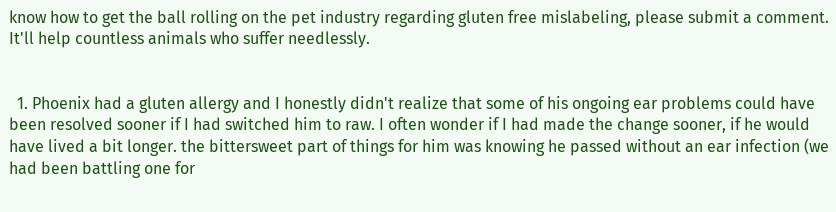know how to get the ball rolling on the pet industry regarding gluten free mislabeling, please submit a comment. It'll help countless animals who suffer needlessly.


  1. Phoenix had a gluten allergy and I honestly didn't realize that some of his ongoing ear problems could have been resolved sooner if I had switched him to raw. I often wonder if I had made the change sooner, if he would have lived a bit longer. the bittersweet part of things for him was knowing he passed without an ear infection (we had been battling one for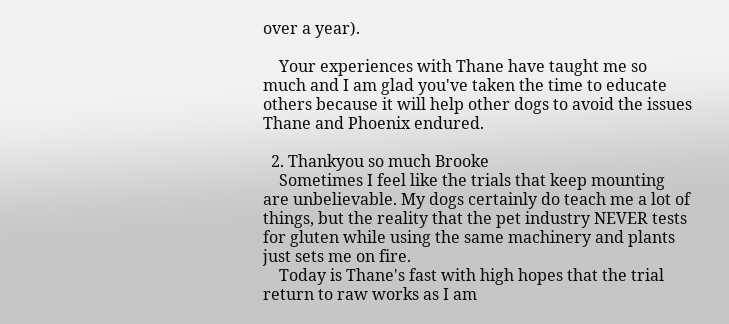over a year).

    Your experiences with Thane have taught me so much and I am glad you've taken the time to educate others because it will help other dogs to avoid the issues Thane and Phoenix endured.

  2. Thankyou so much Brooke
    Sometimes I feel like the trials that keep mounting are unbelievable. My dogs certainly do teach me a lot of things, but the reality that the pet industry NEVER tests for gluten while using the same machinery and plants just sets me on fire.
    Today is Thane's fast with high hopes that the trial return to raw works as I am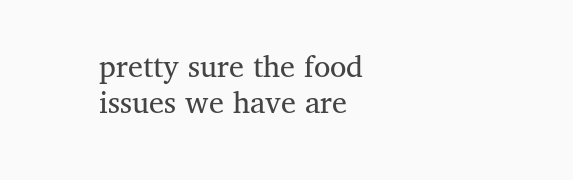pretty sure the food issues we have are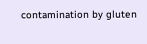contamination by gluten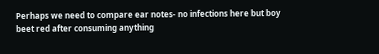Perhaps we need to compare ear notes- no infections here but boy beet red after consuming anything